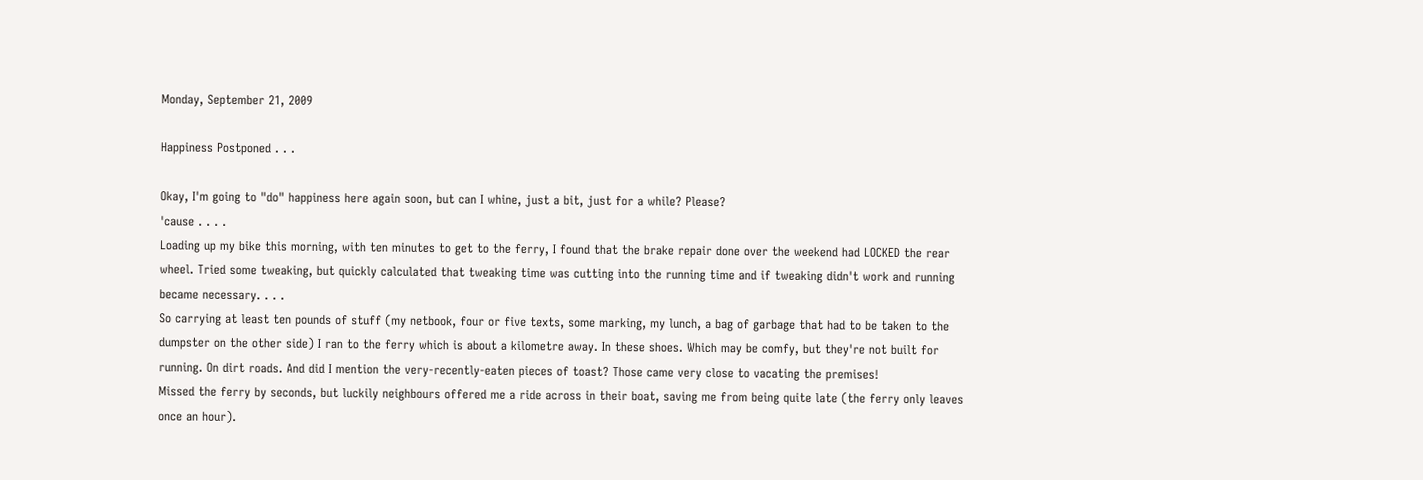Monday, September 21, 2009

Happiness Postponed . . .

Okay, I'm going to "do" happiness here again soon, but can I whine, just a bit, just for a while? Please?
'cause . . . .
Loading up my bike this morning, with ten minutes to get to the ferry, I found that the brake repair done over the weekend had LOCKED the rear wheel. Tried some tweaking, but quickly calculated that tweaking time was cutting into the running time and if tweaking didn't work and running became necessary. . . .
So carrying at least ten pounds of stuff (my netbook, four or five texts, some marking, my lunch, a bag of garbage that had to be taken to the dumpster on the other side) I ran to the ferry which is about a kilometre away. In these shoes. Which may be comfy, but they're not built for running. On dirt roads. And did I mention the very-recently-eaten pieces of toast? Those came very close to vacating the premises!
Missed the ferry by seconds, but luckily neighbours offered me a ride across in their boat, saving me from being quite late (the ferry only leaves once an hour).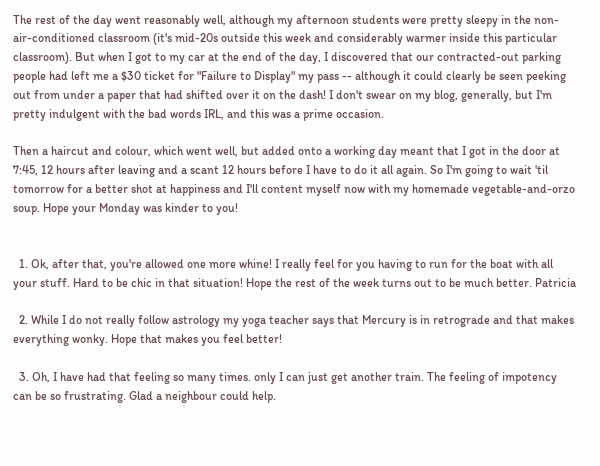The rest of the day went reasonably well, although my afternoon students were pretty sleepy in the non-air-conditioned classroom (it's mid-20s outside this week and considerably warmer inside this particular classroom). But when I got to my car at the end of the day, I discovered that our contracted-out parking people had left me a $30 ticket for "Failure to Display" my pass -- although it could clearly be seen peeking out from under a paper that had shifted over it on the dash! I don't swear on my blog, generally, but I'm pretty indulgent with the bad words IRL, and this was a prime occasion.

Then a haircut and colour, which went well, but added onto a working day meant that I got in the door at 7:45, 12 hours after leaving and a scant 12 hours before I have to do it all again. So I'm going to wait 'til tomorrow for a better shot at happiness and I'll content myself now with my homemade vegetable-and-orzo soup. Hope your Monday was kinder to you!


  1. Ok, after that, you're allowed one more whine! I really feel for you having to run for the boat with all your stuff. Hard to be chic in that situation! Hope the rest of the week turns out to be much better. Patricia

  2. While I do not really follow astrology my yoga teacher says that Mercury is in retrograde and that makes everything wonky. Hope that makes you feel better!

  3. Oh, I have had that feeling so many times. only I can just get another train. The feeling of impotency can be so frustrating. Glad a neighbour could help.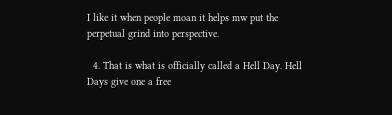I like it when people moan it helps mw put the perpetual grind into perspective.

  4. That is what is officially called a Hell Day. Hell Days give one a free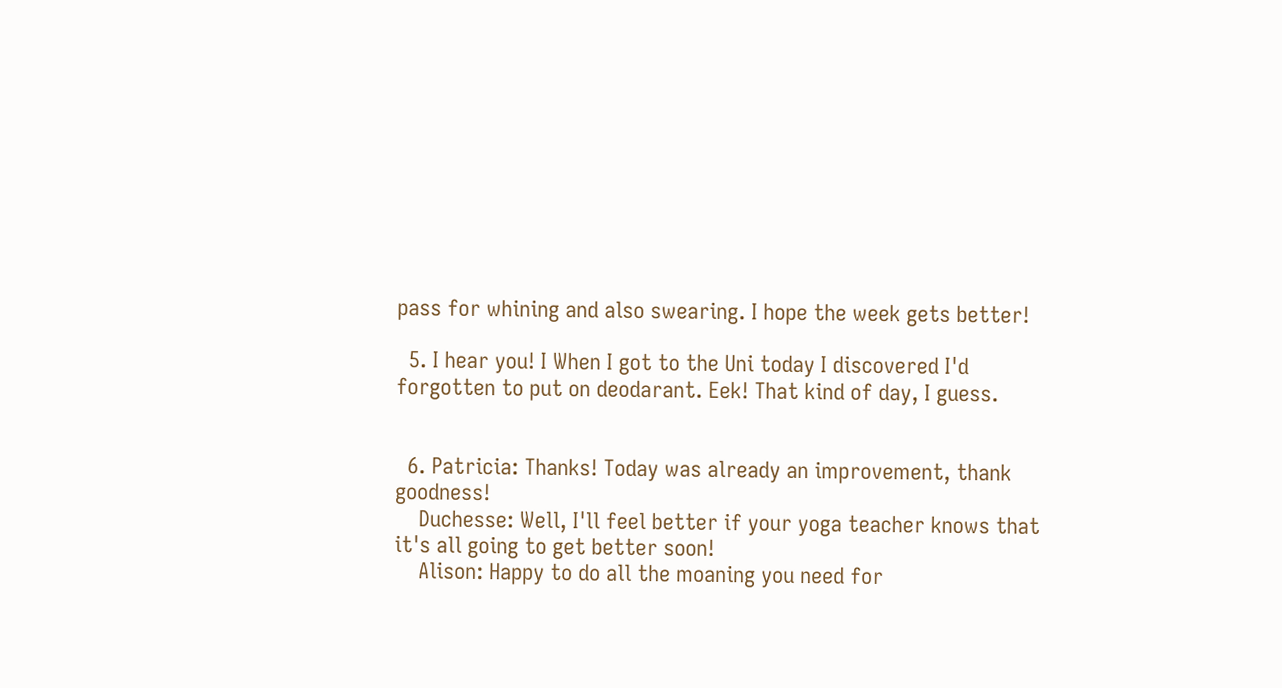pass for whining and also swearing. I hope the week gets better!

  5. I hear you! I When I got to the Uni today I discovered I'd forgotten to put on deodarant. Eek! That kind of day, I guess.


  6. Patricia: Thanks! Today was already an improvement, thank goodness!
    Duchesse: Well, I'll feel better if your yoga teacher knows that it's all going to get better soon!
    Alison: Happy to do all the moaning you need for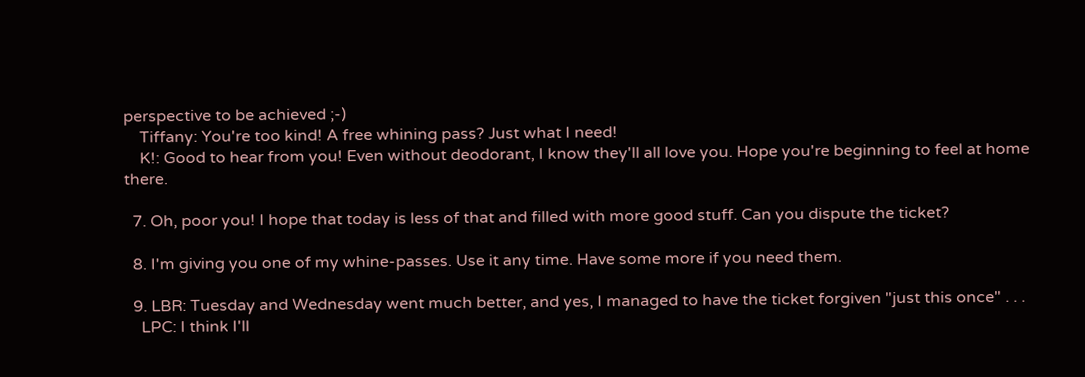perspective to be achieved ;-)
    Tiffany: You're too kind! A free whining pass? Just what I need!
    K!: Good to hear from you! Even without deodorant, I know they'll all love you. Hope you're beginning to feel at home there.

  7. Oh, poor you! I hope that today is less of that and filled with more good stuff. Can you dispute the ticket?

  8. I'm giving you one of my whine-passes. Use it any time. Have some more if you need them.

  9. LBR: Tuesday and Wednesday went much better, and yes, I managed to have the ticket forgiven "just this once" . . .
    LPC: I think I'll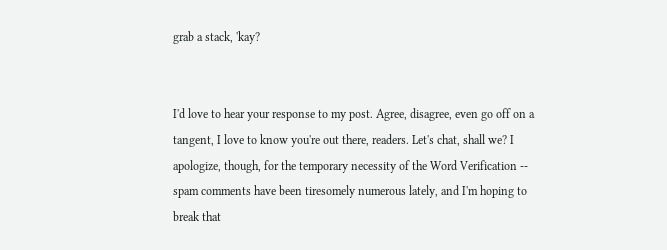grab a stack, 'kay?


I'd love to hear your response to my post. Agree, disagree, even go off on a tangent, I love to know you're out there, readers. Let's chat, shall we? I apologize, though, for the temporary necessity of the Word Verification -- spam comments have been tiresomely numerous lately, and I'm hoping to break that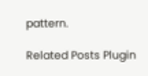pattern.

Related Posts Plugin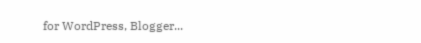for WordPress, Blogger...